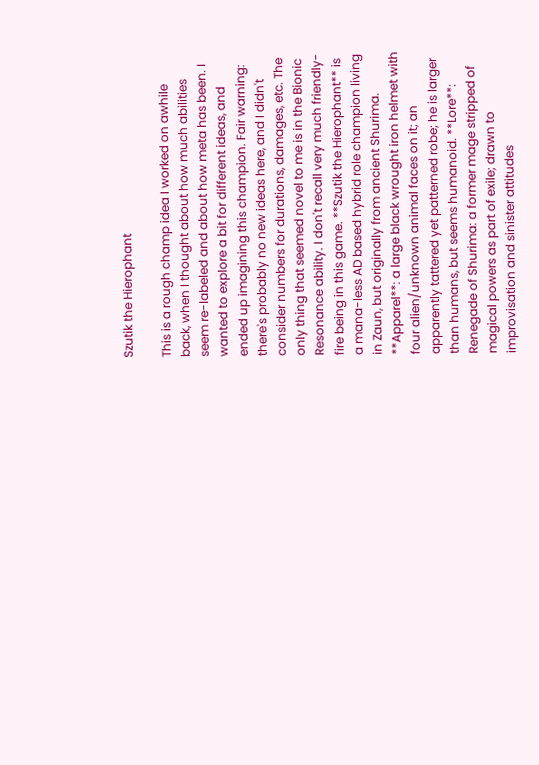Szutik the Hierophant

This is a rough champ idea I worked on awhile back, when I thought about how much abilities seem re-labeled and about how meta has been. I wanted to explore a bit for different ideas, and ended up imagining this champion. Fair warning: there's probably no new ideas here, and I didn't consider numbers for durations, damages, etc. The only thing that seemed novel to me is in the Bionic Resonance ability. I don't recall very much friendly-fire being in this game. **Szutik the Hierophant** is a mana-less AD based hybrid role champion living in Zaun, but originally from ancient Shurima. **Apparel**: a large black wrought iron helmet with four alien/unknown animal faces on it; an apparently tattered yet patterned robe; he is larger than humans, but seems humanoid. **Lore**: Renegade of Shurima: a former mage stripped of magical powers as part of exile; drawn to improvisation and sinister attitudes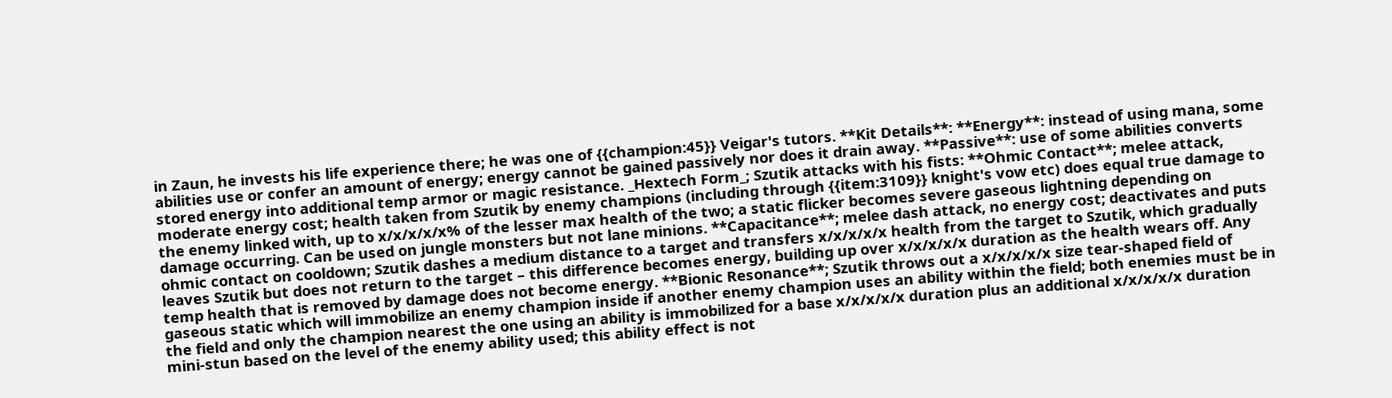in Zaun, he invests his life experience there; he was one of {{champion:45}} Veigar's tutors. **Kit Details**: **Energy**: instead of using mana, some abilities use or confer an amount of energy; energy cannot be gained passively nor does it drain away. **Passive**: use of some abilities converts stored energy into additional temp armor or magic resistance. _Hextech Form_; Szutik attacks with his fists: **Ohmic Contact**; melee attack, moderate energy cost; health taken from Szutik by enemy champions (including through {{item:3109}} knight's vow etc) does equal true damage to the enemy linked with, up to x/x/x/x/x% of the lesser max health of the two; a static flicker becomes severe gaseous lightning depending on damage occurring. Can be used on jungle monsters but not lane minions. **Capacitance**; melee dash attack, no energy cost; deactivates and puts ohmic contact on cooldown; Szutik dashes a medium distance to a target and transfers x/x/x/x/x health from the target to Szutik, which gradually leaves Szutik but does not return to the target – this difference becomes energy, building up over x/x/x/x/x duration as the health wears off. Any temp health that is removed by damage does not become energy. **Bionic Resonance**; Szutik throws out a x/x/x/x/x size tear-shaped field of gaseous static which will immobilize an enemy champion inside if another enemy champion uses an ability within the field; both enemies must be in the field and only the champion nearest the one using an ability is immobilized for a base x/x/x/x/x duration plus an additional x/x/x/x/x duration mini-stun based on the level of the enemy ability used; this ability effect is not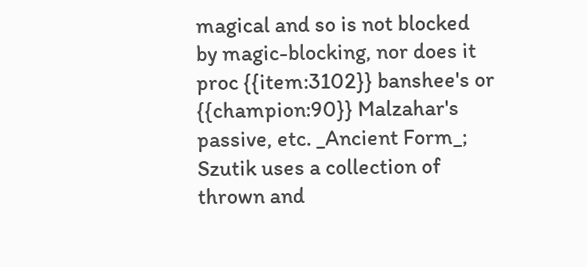magical and so is not blocked by magic-blocking, nor does it proc {{item:3102}} banshee's or {{champion:90}} Malzahar's passive, etc. _Ancient Form_; Szutik uses a collection of thrown and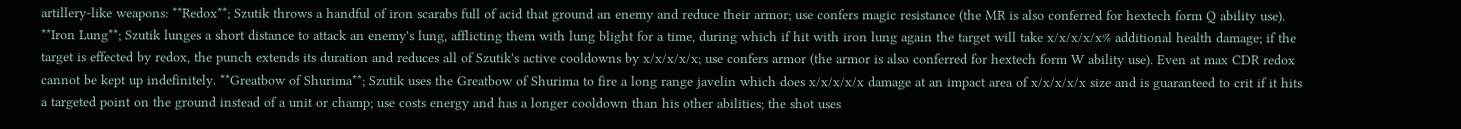artillery-like weapons: **Redox**; Szutik throws a handful of iron scarabs full of acid that ground an enemy and reduce their armor; use confers magic resistance (the MR is also conferred for hextech form Q ability use). **Iron Lung**; Szutik lunges a short distance to attack an enemy's lung, afflicting them with lung blight for a time, during which if hit with iron lung again the target will take x/x/x/x/x% additional health damage; if the target is effected by redox, the punch extends its duration and reduces all of Szutik's active cooldowns by x/x/x/x/x; use confers armor (the armor is also conferred for hextech form W ability use). Even at max CDR redox cannot be kept up indefinitely. **Greatbow of Shurima**; Szutik uses the Greatbow of Shurima to fire a long range javelin which does x/x/x/x/x damage at an impact area of x/x/x/x/x size and is guaranteed to crit if it hits a targeted point on the ground instead of a unit or champ; use costs energy and has a longer cooldown than his other abilities; the shot uses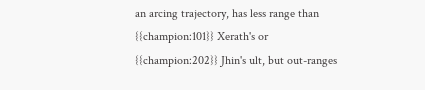an arcing trajectory, has less range than {{champion:101}} Xerath's or {{champion:202}} Jhin's ult, but out-ranges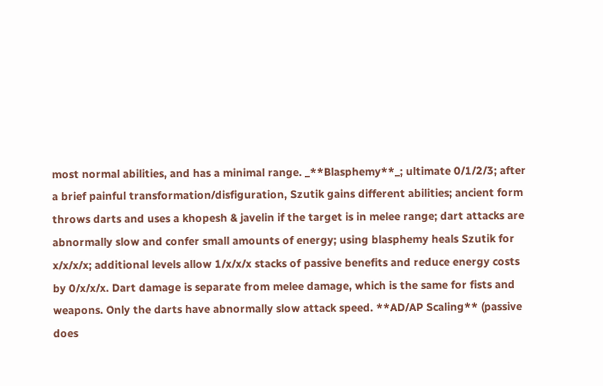most normal abilities, and has a minimal range. _**Blasphemy**_; ultimate 0/1/2/3; after a brief painful transformation/disfiguration, Szutik gains different abilities; ancient form throws darts and uses a khopesh & javelin if the target is in melee range; dart attacks are abnormally slow and confer small amounts of energy; using blasphemy heals Szutik for x/x/x/x; additional levels allow 1/x/x/x stacks of passive benefits and reduce energy costs by 0/x/x/x. Dart damage is separate from melee damage, which is the same for fists and weapons. Only the darts have abnormally slow attack speed. **AD/AP Scaling** (passive does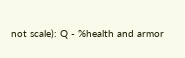not scale): Q - %health and armor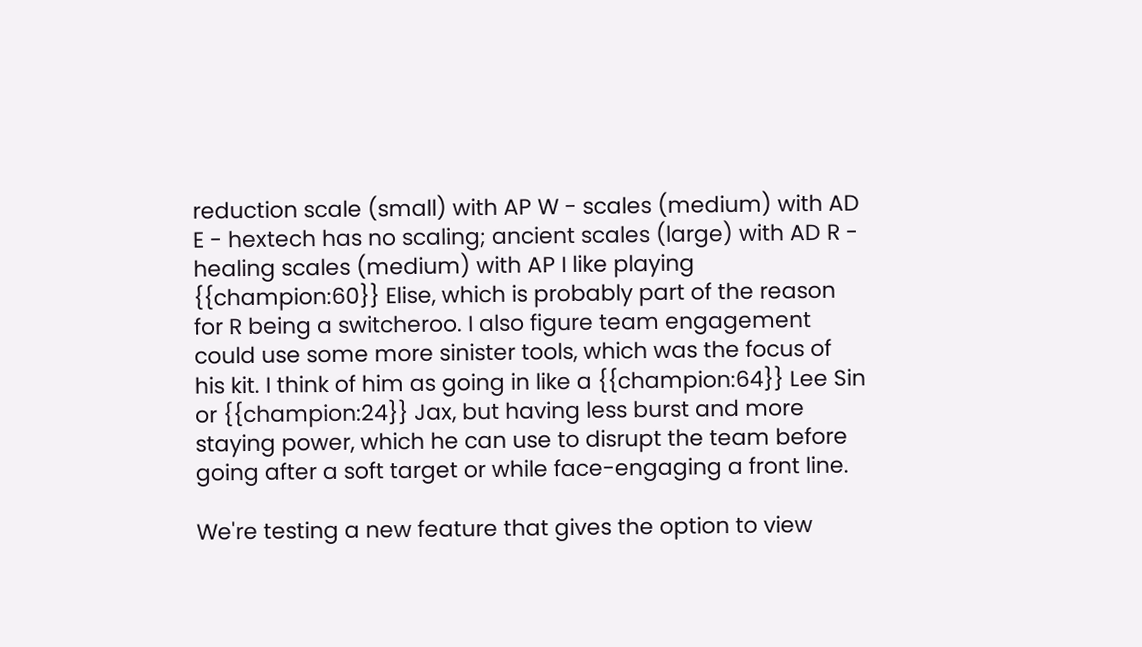reduction scale (small) with AP W - scales (medium) with AD E - hextech has no scaling; ancient scales (large) with AD R - healing scales (medium) with AP I like playing {{champion:60}} Elise, which is probably part of the reason for R being a switcheroo. I also figure team engagement could use some more sinister tools, which was the focus of his kit. I think of him as going in like a {{champion:64}} Lee Sin or {{champion:24}} Jax, but having less burst and more staying power, which he can use to disrupt the team before going after a soft target or while face-engaging a front line.

We're testing a new feature that gives the option to view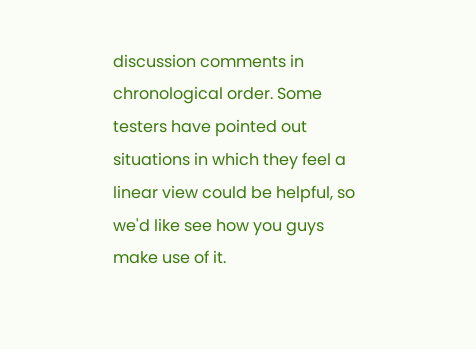discussion comments in chronological order. Some testers have pointed out situations in which they feel a linear view could be helpful, so we'd like see how you guys make use of it.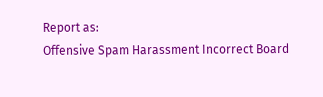Report as:
Offensive Spam Harassment Incorrect Board